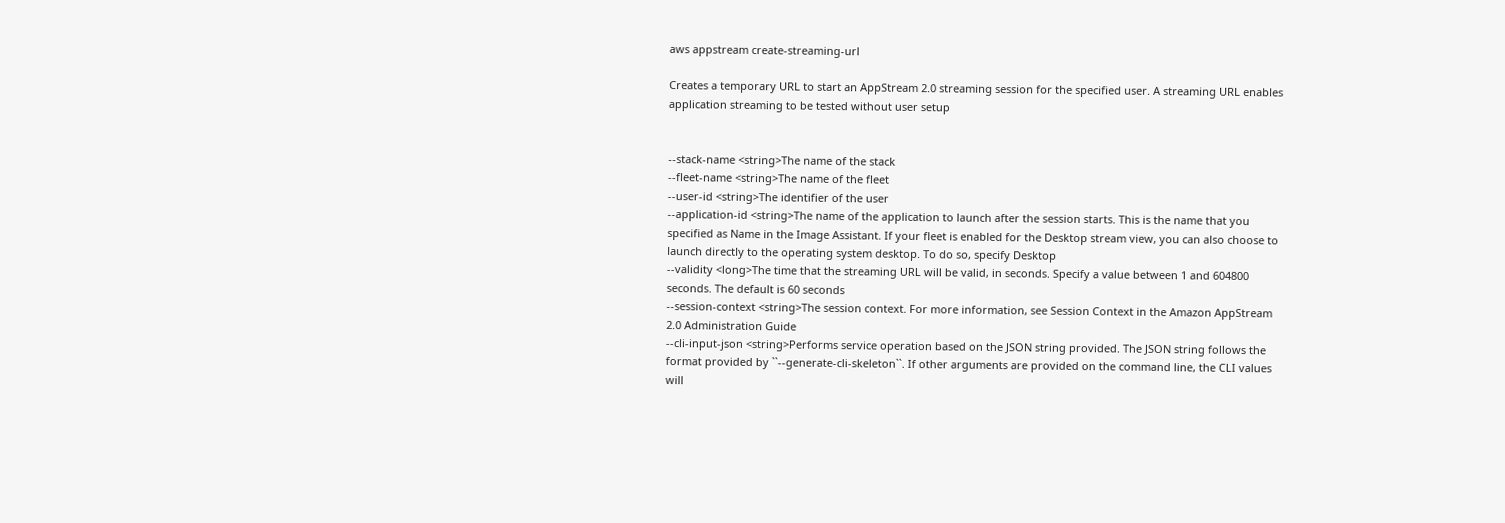aws appstream create-streaming-url

Creates a temporary URL to start an AppStream 2.0 streaming session for the specified user. A streaming URL enables application streaming to be tested without user setup


--stack-name <string>The name of the stack
--fleet-name <string>The name of the fleet
--user-id <string>The identifier of the user
--application-id <string>The name of the application to launch after the session starts. This is the name that you specified as Name in the Image Assistant. If your fleet is enabled for the Desktop stream view, you can also choose to launch directly to the operating system desktop. To do so, specify Desktop
--validity <long>The time that the streaming URL will be valid, in seconds. Specify a value between 1 and 604800 seconds. The default is 60 seconds
--session-context <string>The session context. For more information, see Session Context in the Amazon AppStream 2.0 Administration Guide
--cli-input-json <string>Performs service operation based on the JSON string provided. The JSON string follows the format provided by ``--generate-cli-skeleton``. If other arguments are provided on the command line, the CLI values will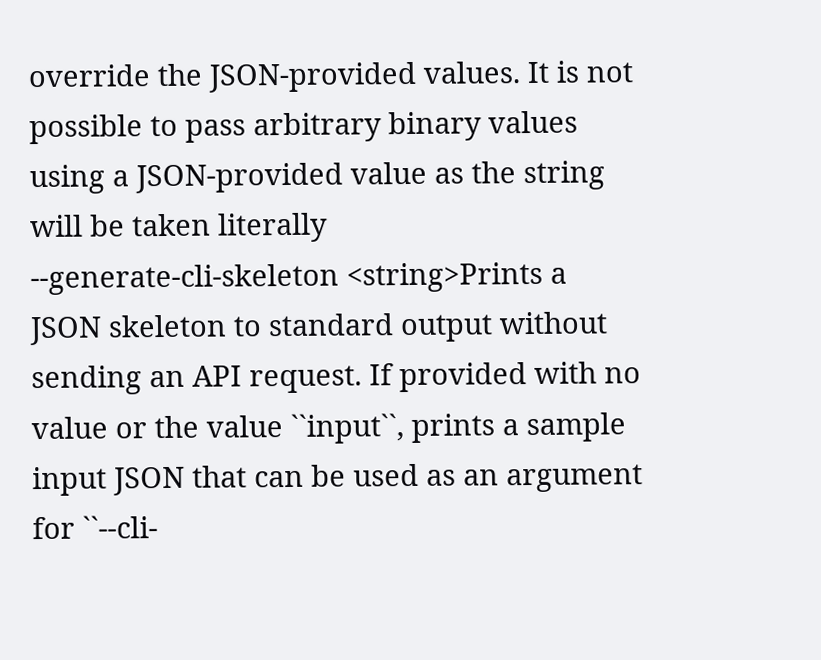override the JSON-provided values. It is not possible to pass arbitrary binary values using a JSON-provided value as the string will be taken literally
--generate-cli-skeleton <string>Prints a JSON skeleton to standard output without sending an API request. If provided with no value or the value ``input``, prints a sample input JSON that can be used as an argument for ``--cli-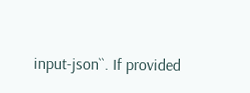input-json``. If provided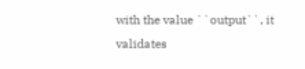with the value ``output``, it validates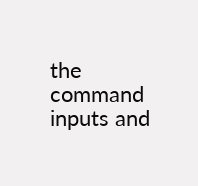the command inputs and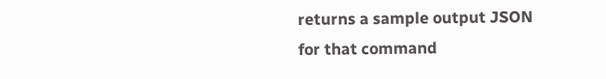returns a sample output JSON for that command